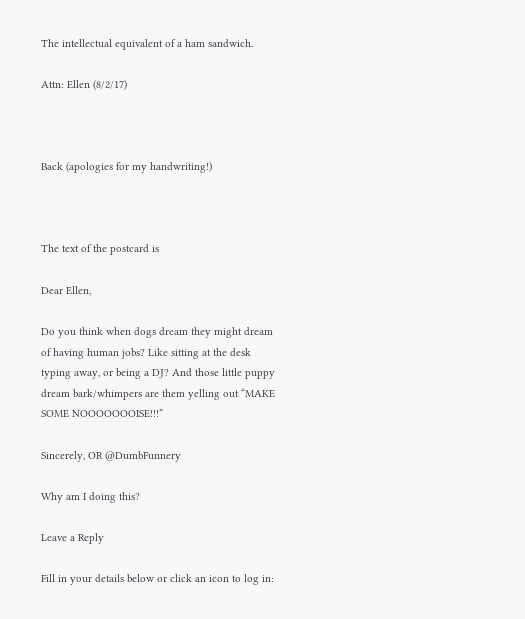The intellectual equivalent of a ham sandwich.

Attn: Ellen (8/2/17)



Back (apologies for my handwriting!)



The text of the postcard is

Dear Ellen,

Do you think when dogs dream they might dream of having human jobs? Like sitting at the desk typing away, or being a DJ? And those little puppy dream bark/whimpers are them yelling out “MAKE SOME NOOOOOOOISE!!!”

Sincerely, OR @DumbFunnery

Why am I doing this?

Leave a Reply

Fill in your details below or click an icon to log in: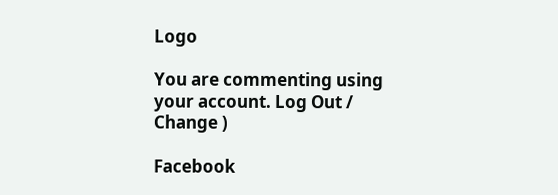Logo

You are commenting using your account. Log Out /  Change )

Facebook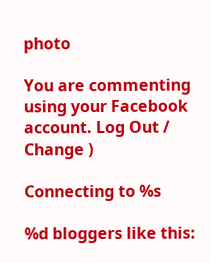photo

You are commenting using your Facebook account. Log Out /  Change )

Connecting to %s

%d bloggers like this: